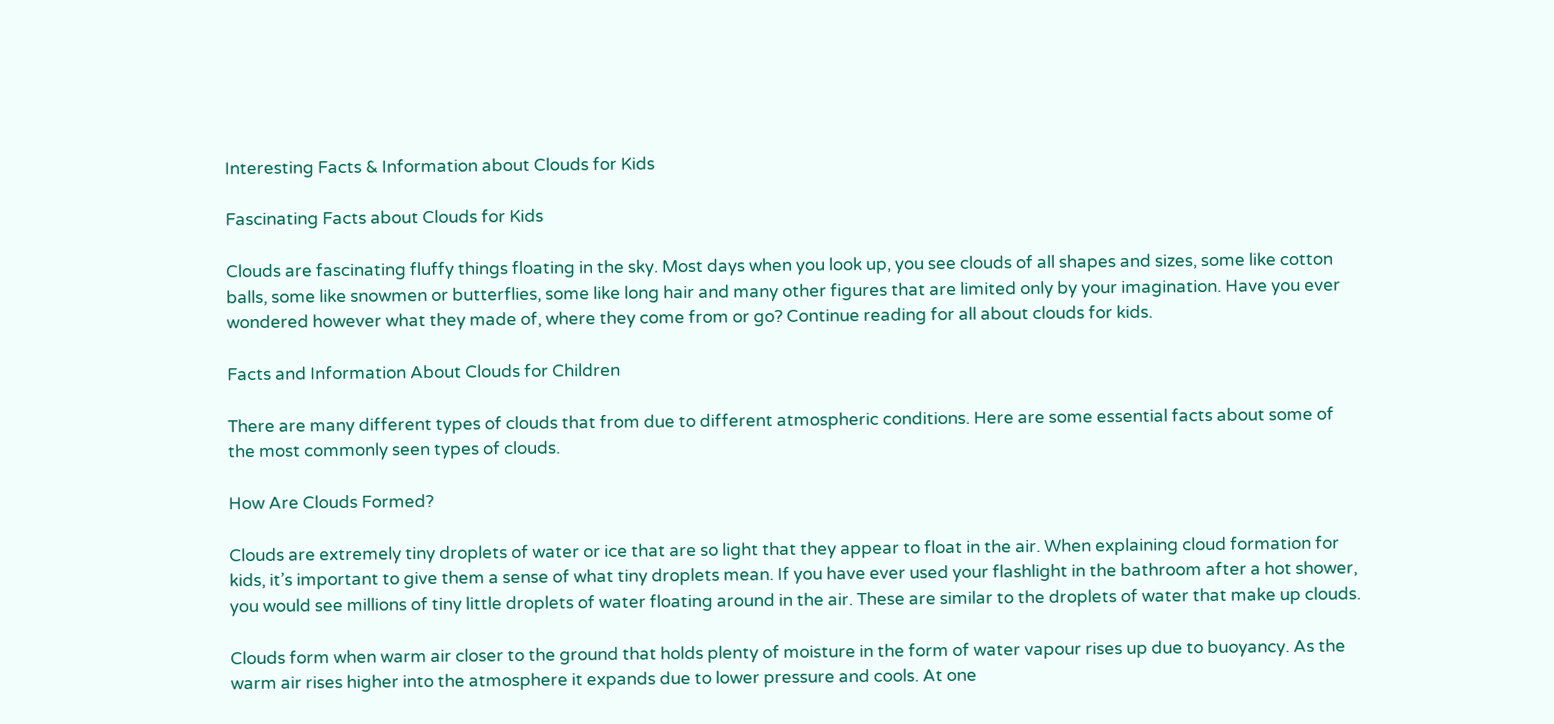Interesting Facts & Information about Clouds for Kids

Fascinating Facts about Clouds for Kids

Clouds are fascinating fluffy things floating in the sky. Most days when you look up, you see clouds of all shapes and sizes, some like cotton balls, some like snowmen or butterflies, some like long hair and many other figures that are limited only by your imagination. Have you ever wondered however what they made of, where they come from or go? Continue reading for all about clouds for kids.

Facts and Information About Clouds for Children

There are many different types of clouds that from due to different atmospheric conditions. Here are some essential facts about some of the most commonly seen types of clouds.

How Are Clouds Formed?

Clouds are extremely tiny droplets of water or ice that are so light that they appear to float in the air. When explaining cloud formation for kids, it’s important to give them a sense of what tiny droplets mean. If you have ever used your flashlight in the bathroom after a hot shower, you would see millions of tiny little droplets of water floating around in the air. These are similar to the droplets of water that make up clouds.

Clouds form when warm air closer to the ground that holds plenty of moisture in the form of water vapour rises up due to buoyancy. As the warm air rises higher into the atmosphere it expands due to lower pressure and cools. At one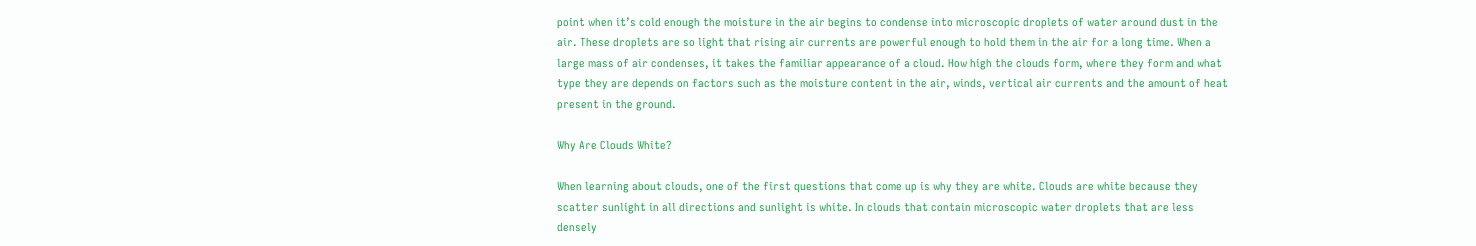point when it’s cold enough the moisture in the air begins to condense into microscopic droplets of water around dust in the air. These droplets are so light that rising air currents are powerful enough to hold them in the air for a long time. When a large mass of air condenses, it takes the familiar appearance of a cloud. How high the clouds form, where they form and what type they are depends on factors such as the moisture content in the air, winds, vertical air currents and the amount of heat present in the ground.

Why Are Clouds White?

When learning about clouds, one of the first questions that come up is why they are white. Clouds are white because they scatter sunlight in all directions and sunlight is white. In clouds that contain microscopic water droplets that are less densely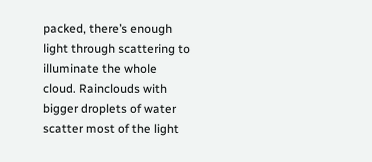packed, there’s enough light through scattering to illuminate the whole cloud. Rainclouds with bigger droplets of water scatter most of the light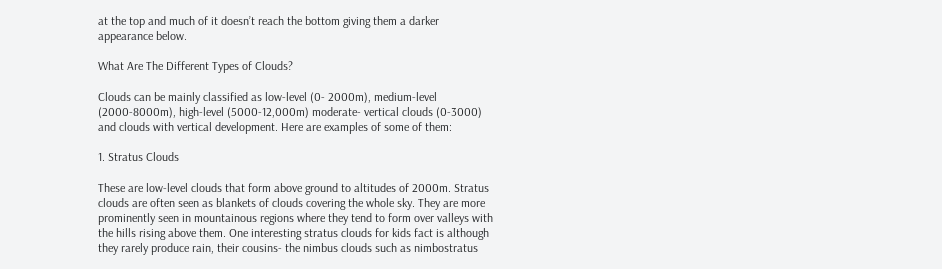at the top and much of it doesn’t reach the bottom giving them a darker appearance below.

What Are The Different Types of Clouds?

Clouds can be mainly classified as low-level (0- 2000m), medium-level (2000-8000m), high-level (5000-12,000m) moderate- vertical clouds (0-3000) and clouds with vertical development. Here are examples of some of them:

1. Stratus Clouds

These are low-level clouds that form above ground to altitudes of 2000m. Stratus clouds are often seen as blankets of clouds covering the whole sky. They are more prominently seen in mountainous regions where they tend to form over valleys with the hills rising above them. One interesting stratus clouds for kids fact is although they rarely produce rain, their cousins- the nimbus clouds such as nimbostratus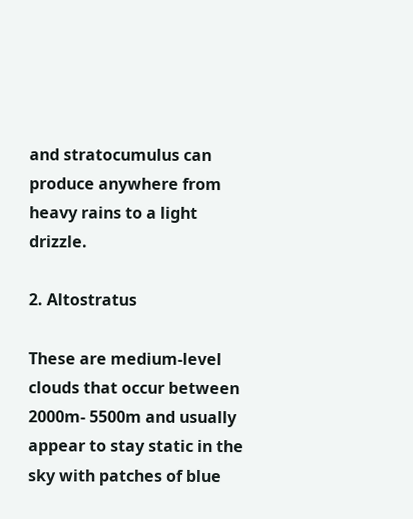and stratocumulus can produce anywhere from heavy rains to a light drizzle.

2. Altostratus

These are medium-level clouds that occur between 2000m- 5500m and usually appear to stay static in the sky with patches of blue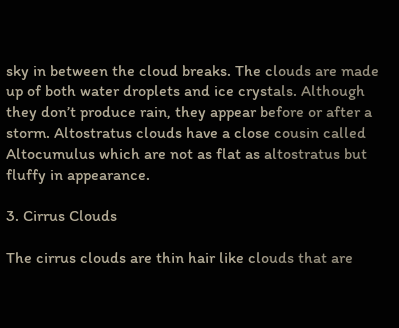sky in between the cloud breaks. The clouds are made up of both water droplets and ice crystals. Although they don’t produce rain, they appear before or after a storm. Altostratus clouds have a close cousin called Altocumulus which are not as flat as altostratus but fluffy in appearance.

3. Cirrus Clouds

The cirrus clouds are thin hair like clouds that are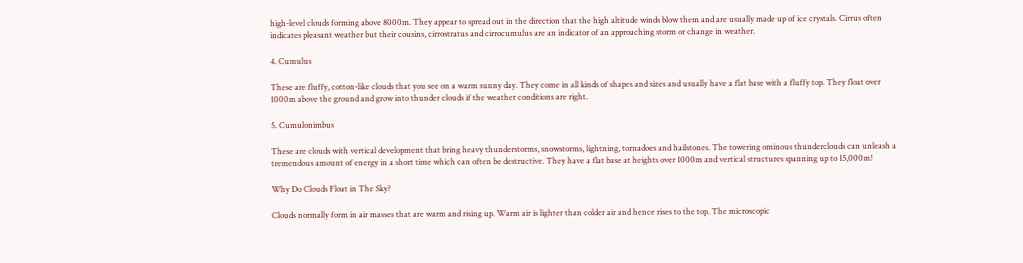high-level clouds forming above 8000m. They appear to spread out in the direction that the high altitude winds blow them and are usually made up of ice crystals. Cirrus often indicates pleasant weather but their cousins, cirrostratus and cirrocumulus are an indicator of an approaching storm or change in weather.

4. Cumulus

These are fluffy, cotton-like clouds that you see on a warm sunny day. They come in all kinds of shapes and sizes and usually have a flat base with a fluffy top. They float over 1000m above the ground and grow into thunder clouds if the weather conditions are right.

5. Cumulonimbus

These are clouds with vertical development that bring heavy thunderstorms, snowstorms, lightning, tornadoes and hailstones. The towering ominous thunderclouds can unleash a tremendous amount of energy in a short time which can often be destructive. They have a flat base at heights over 1000m and vertical structures spanning up to 15,000m!

Why Do Clouds Float in The Sky?

Clouds normally form in air masses that are warm and rising up. Warm air is lighter than colder air and hence rises to the top. The microscopic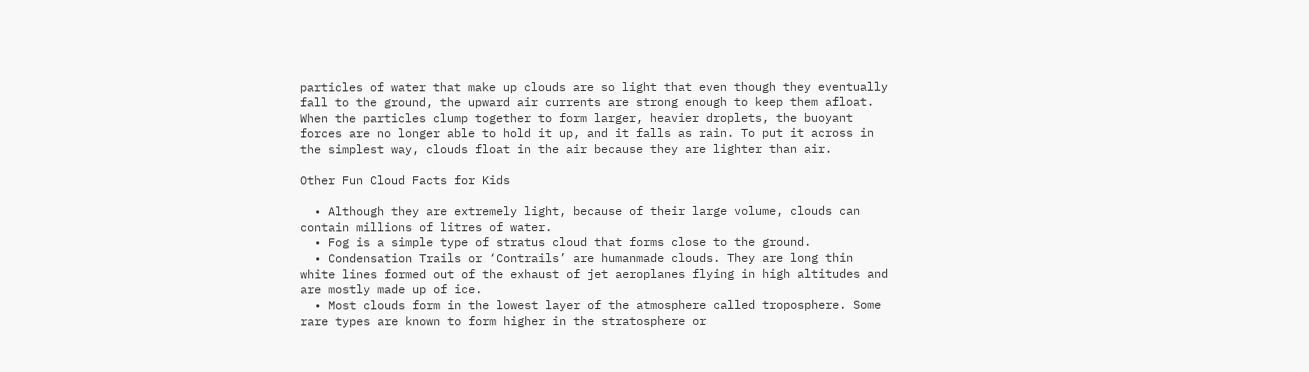particles of water that make up clouds are so light that even though they eventually fall to the ground, the upward air currents are strong enough to keep them afloat. When the particles clump together to form larger, heavier droplets, the buoyant forces are no longer able to hold it up, and it falls as rain. To put it across in the simplest way, clouds float in the air because they are lighter than air.

Other Fun Cloud Facts for Kids

  • Although they are extremely light, because of their large volume, clouds can contain millions of litres of water.
  • Fog is a simple type of stratus cloud that forms close to the ground.
  • Condensation Trails or ‘Contrails’ are humanmade clouds. They are long thin white lines formed out of the exhaust of jet aeroplanes flying in high altitudes and are mostly made up of ice.
  • Most clouds form in the lowest layer of the atmosphere called troposphere. Some rare types are known to form higher in the stratosphere or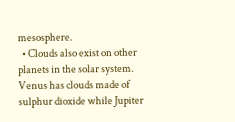mesosphere.
  • Clouds also exist on other planets in the solar system. Venus has clouds made of sulphur dioxide while Jupiter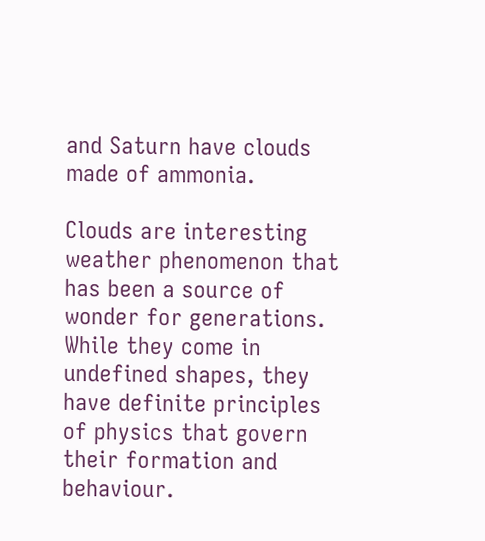and Saturn have clouds made of ammonia.

Clouds are interesting weather phenomenon that has been a source of wonder for generations. While they come in undefined shapes, they have definite principles of physics that govern their formation and behaviour.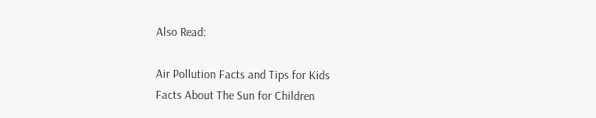Also Read:

Air Pollution Facts and Tips for Kids
Facts About The Sun for Children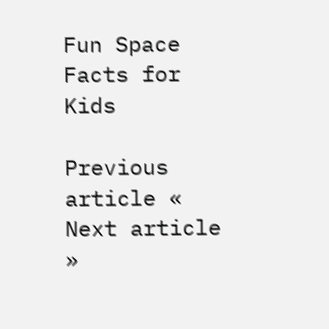Fun Space Facts for Kids

Previous article «
Next article »